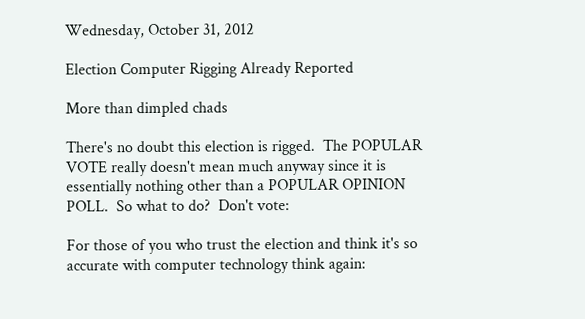Wednesday, October 31, 2012

Election Computer Rigging Already Reported

More than dimpled chads

There's no doubt this election is rigged.  The POPULAR VOTE really doesn't mean much anyway since it is essentially nothing other than a POPULAR OPINION POLL.  So what to do?  Don't vote:

For those of you who trust the election and think it's so accurate with computer technology think again: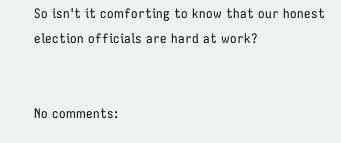So isn't it comforting to know that our honest election officials are hard at work?


No comments: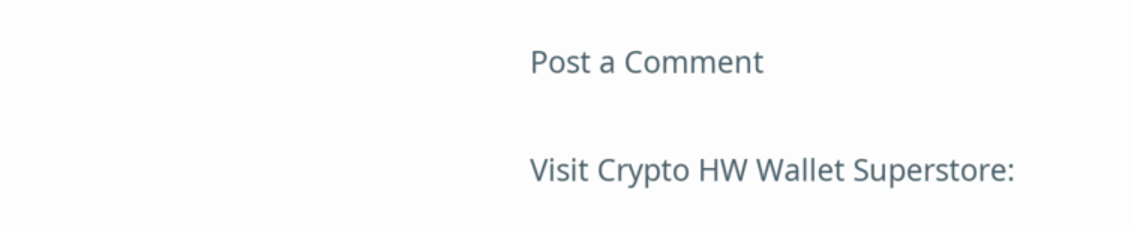Post a Comment

Visit Crypto HW Wallet Superstore: